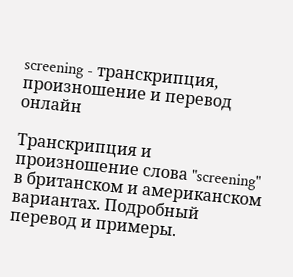screening - транскрипция, произношение и перевод онлайн

Транскрипция и произношение слова "screening" в британском и американском вариантах. Подробный перевод и примеры.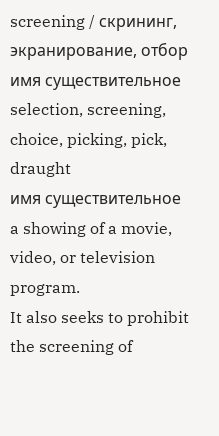screening / скрининг, экранирование, отбор
имя существительное
selection, screening, choice, picking, pick, draught
имя существительное
a showing of a movie, video, or television program.
It also seeks to prohibit the screening of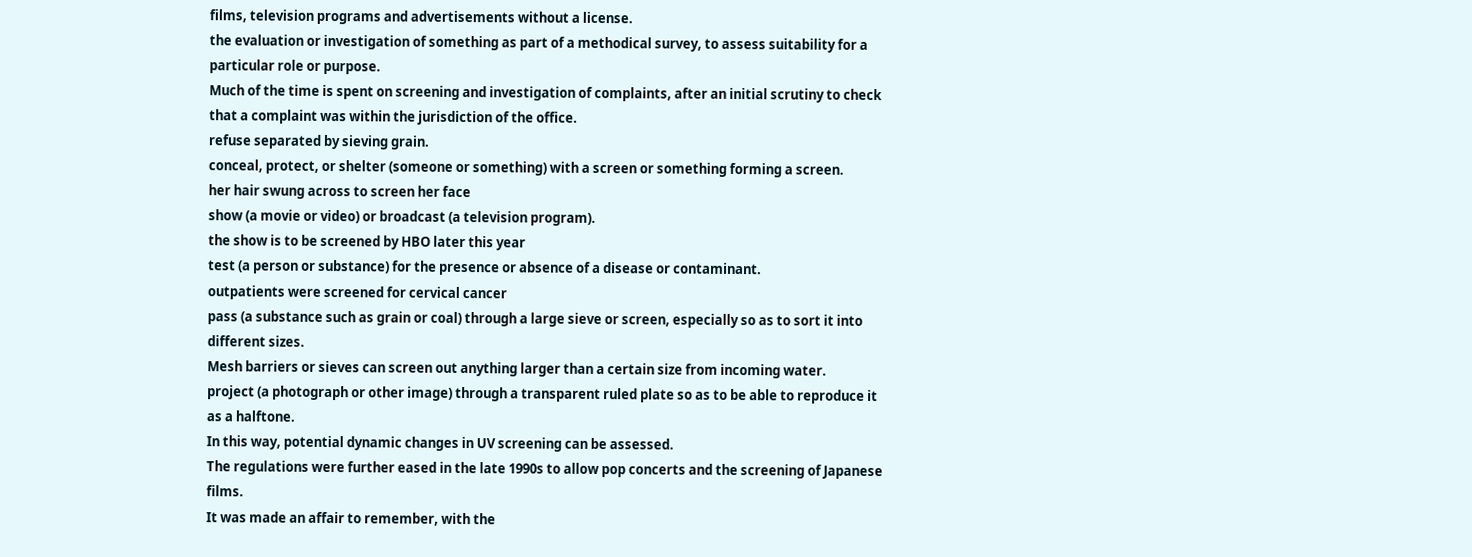films, television programs and advertisements without a license.
the evaluation or investigation of something as part of a methodical survey, to assess suitability for a particular role or purpose.
Much of the time is spent on screening and investigation of complaints, after an initial scrutiny to check that a complaint was within the jurisdiction of the office.
refuse separated by sieving grain.
conceal, protect, or shelter (someone or something) with a screen or something forming a screen.
her hair swung across to screen her face
show (a movie or video) or broadcast (a television program).
the show is to be screened by HBO later this year
test (a person or substance) for the presence or absence of a disease or contaminant.
outpatients were screened for cervical cancer
pass (a substance such as grain or coal) through a large sieve or screen, especially so as to sort it into different sizes.
Mesh barriers or sieves can screen out anything larger than a certain size from incoming water.
project (a photograph or other image) through a transparent ruled plate so as to be able to reproduce it as a halftone.
In this way, potential dynamic changes in UV screening can be assessed.
The regulations were further eased in the late 1990s to allow pop concerts and the screening of Japanese films.
It was made an affair to remember, with the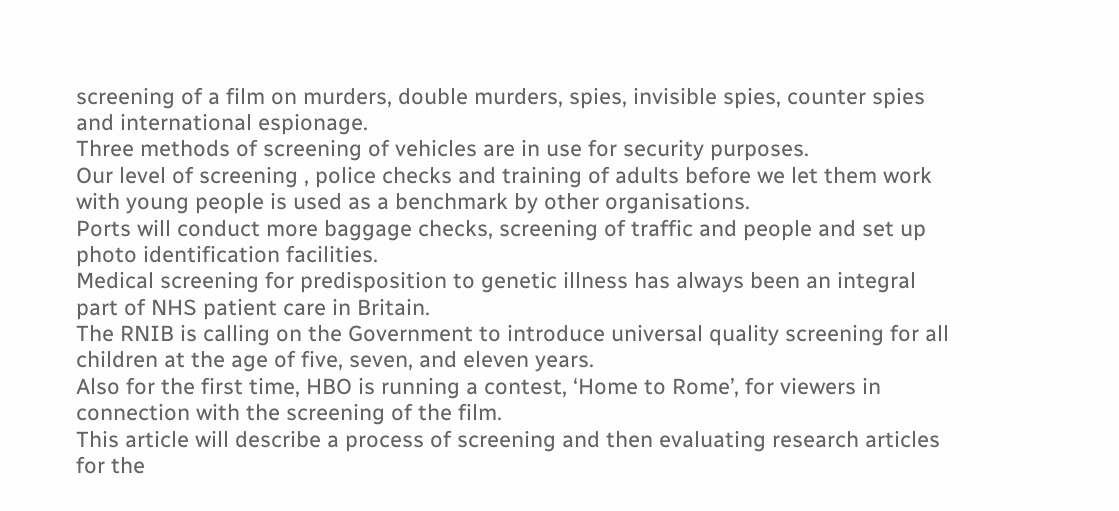screening of a film on murders, double murders, spies, invisible spies, counter spies and international espionage.
Three methods of screening of vehicles are in use for security purposes.
Our level of screening , police checks and training of adults before we let them work with young people is used as a benchmark by other organisations.
Ports will conduct more baggage checks, screening of traffic and people and set up photo identification facilities.
Medical screening for predisposition to genetic illness has always been an integral part of NHS patient care in Britain.
The RNIB is calling on the Government to introduce universal quality screening for all children at the age of five, seven, and eleven years.
Also for the first time, HBO is running a contest, ‘Home to Rome’, for viewers in connection with the screening of the film.
This article will describe a process of screening and then evaluating research articles for the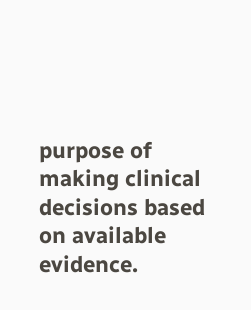purpose of making clinical decisions based on available evidence.